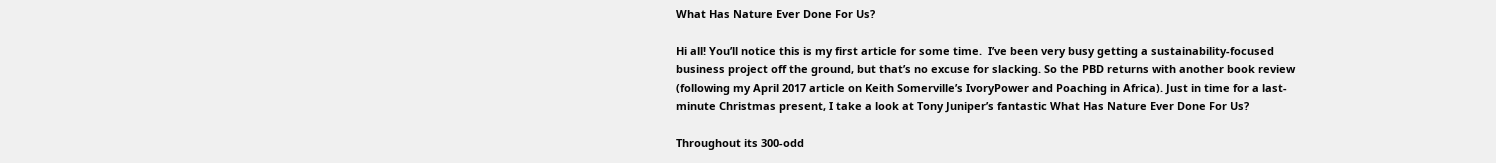What Has Nature Ever Done For Us?

Hi all! You’ll notice this is my first article for some time.  I’ve been very busy getting a sustainability-focused business project off the ground, but that’s no excuse for slacking. So the PBD returns with another book review (following my April 2017 article on Keith Somerville’s IvoryPower and Poaching in Africa). Just in time for a last-minute Christmas present, I take a look at Tony Juniper’s fantastic What Has Nature Ever Done For Us?

Throughout its 300-odd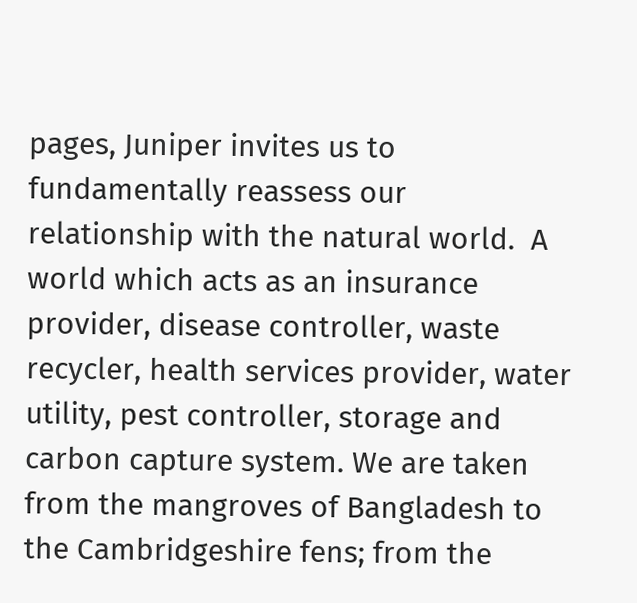pages, Juniper invites us to fundamentally reassess our relationship with the natural world.  A world which acts as an insurance provider, disease controller, waste recycler, health services provider, water utility, pest controller, storage and carbon capture system. We are taken from the mangroves of Bangladesh to the Cambridgeshire fens; from the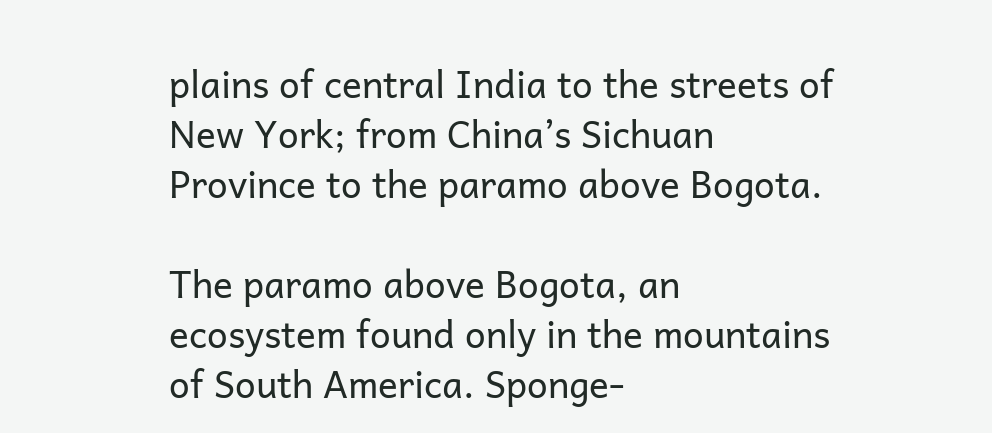plains of central India to the streets of New York; from China’s Sichuan Province to the paramo above Bogota.

The paramo above Bogota, an ecosystem found only in the mountains of South America. Sponge-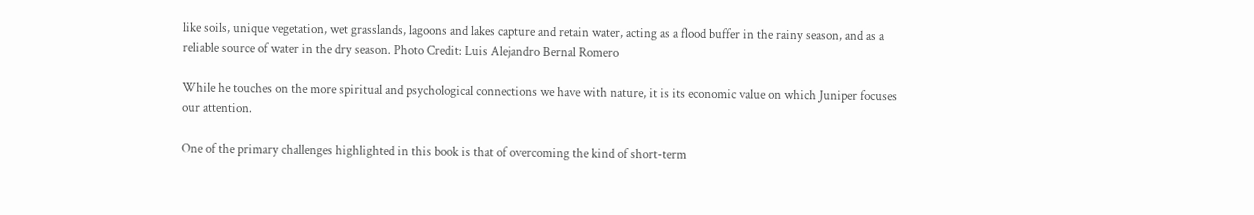like soils, unique vegetation, wet grasslands, lagoons and lakes capture and retain water, acting as a flood buffer in the rainy season, and as a reliable source of water in the dry season. Photo Credit: Luis Alejandro Bernal Romero

While he touches on the more spiritual and psychological connections we have with nature, it is its economic value on which Juniper focuses our attention.

One of the primary challenges highlighted in this book is that of overcoming the kind of short-term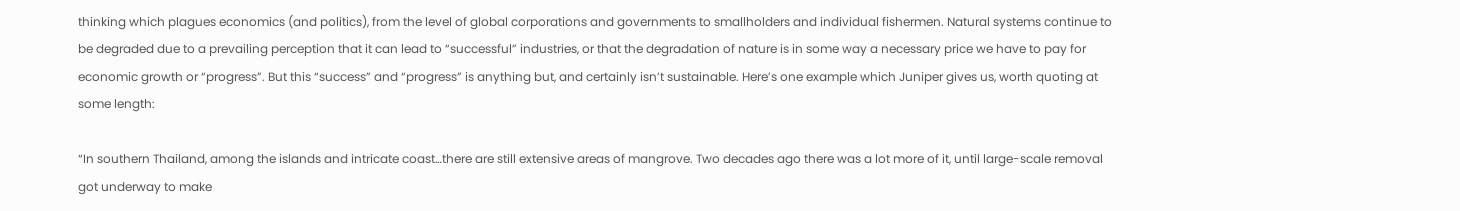thinking which plagues economics (and politics), from the level of global corporations and governments to smallholders and individual fishermen. Natural systems continue to be degraded due to a prevailing perception that it can lead to “successful” industries, or that the degradation of nature is in some way a necessary price we have to pay for economic growth or “progress”. But this “success” and “progress” is anything but, and certainly isn’t sustainable. Here’s one example which Juniper gives us, worth quoting at some length:

“In southern Thailand, among the islands and intricate coast…there are still extensive areas of mangrove. Two decades ago there was a lot more of it, until large-scale removal got underway to make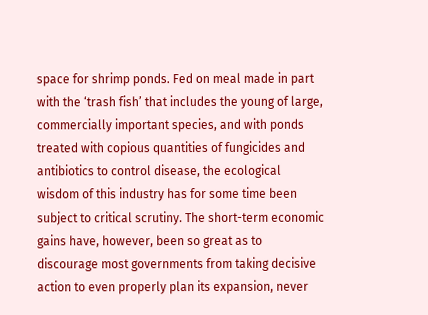space for shrimp ponds. Fed on meal made in part with the ‘trash fish’ that includes the young of large, commercially important species, and with ponds treated with copious quantities of fungicides and antibiotics to control disease, the ecological wisdom of this industry has for some time been subject to critical scrutiny. The short-term economic gains have, however, been so great as to discourage most governments from taking decisive action to even properly plan its expansion, never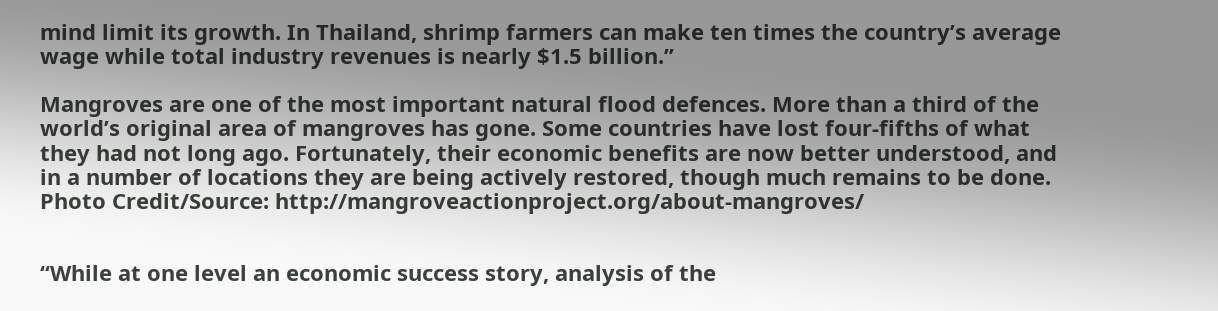mind limit its growth. In Thailand, shrimp farmers can make ten times the country’s average wage while total industry revenues is nearly $1.5 billion.”

Mangroves are one of the most important natural flood defences. More than a third of the world’s original area of mangroves has gone. Some countries have lost four-fifths of what they had not long ago. Fortunately, their economic benefits are now better understood, and in a number of locations they are being actively restored, though much remains to be done. Photo Credit/Source: http://mangroveactionproject.org/about-mangroves/


“While at one level an economic success story, analysis of the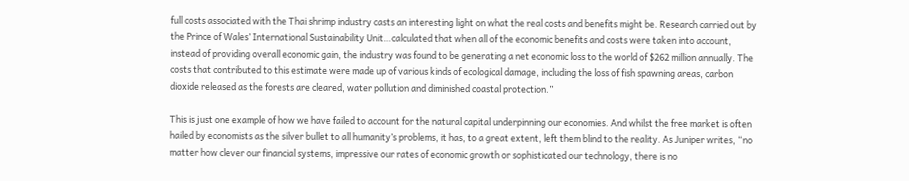full costs associated with the Thai shrimp industry casts an interesting light on what the real costs and benefits might be. Research carried out by the Prince of Wales’ International Sustainability Unit…calculated that when all of the economic benefits and costs were taken into account, instead of providing overall economic gain, the industry was found to be generating a net economic loss to the world of $262 million annually. The costs that contributed to this estimate were made up of various kinds of ecological damage, including the loss of fish spawning areas, carbon dioxide released as the forests are cleared, water pollution and diminished coastal protection.”

This is just one example of how we have failed to account for the natural capital underpinning our economies. And whilst the free market is often hailed by economists as the silver bullet to all humanity’s problems, it has, to a great extent, left them blind to the reality. As Juniper writes, “no matter how clever our financial systems, impressive our rates of economic growth or sophisticated our technology, there is no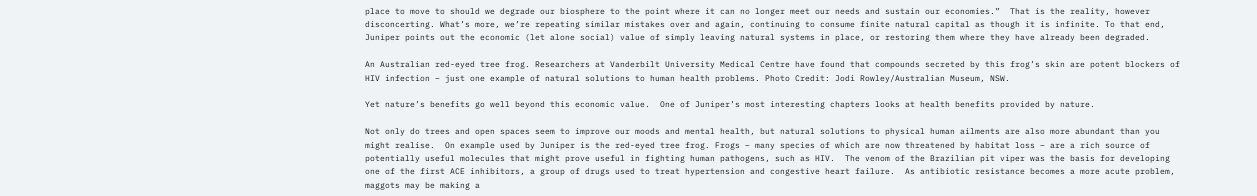place to move to should we degrade our biosphere to the point where it can no longer meet our needs and sustain our economies.”  That is the reality, however disconcerting. What’s more, we’re repeating similar mistakes over and again, continuing to consume finite natural capital as though it is infinite. To that end, Juniper points out the economic (let alone social) value of simply leaving natural systems in place, or restoring them where they have already been degraded.

An Australian red-eyed tree frog. Researchers at Vanderbilt University Medical Centre have found that compounds secreted by this frog’s skin are potent blockers of HIV infection – just one example of natural solutions to human health problems. Photo Credit: Jodi Rowley/Australian Museum, NSW.

Yet nature’s benefits go well beyond this economic value.  One of Juniper’s most interesting chapters looks at health benefits provided by nature.

Not only do trees and open spaces seem to improve our moods and mental health, but natural solutions to physical human ailments are also more abundant than you might realise.  On example used by Juniper is the red-eyed tree frog. Frogs – many species of which are now threatened by habitat loss – are a rich source of potentially useful molecules that might prove useful in fighting human pathogens, such as HIV.  The venom of the Brazilian pit viper was the basis for developing one of the first ACE inhibitors, a group of drugs used to treat hypertension and congestive heart failure.  As antibiotic resistance becomes a more acute problem, maggots may be making a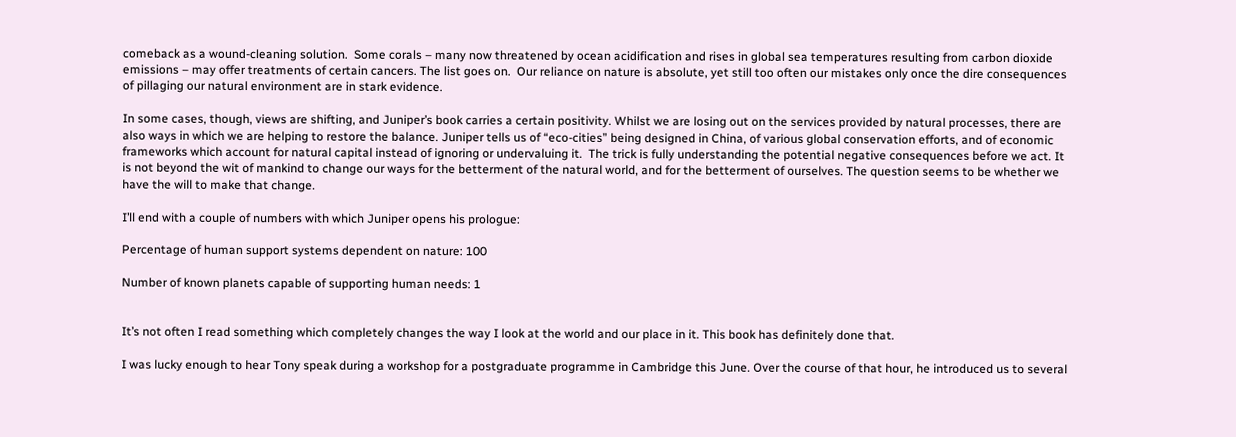comeback as a wound-cleaning solution.  Some corals – many now threatened by ocean acidification and rises in global sea temperatures resulting from carbon dioxide emissions – may offer treatments of certain cancers. The list goes on.  Our reliance on nature is absolute, yet still too often our mistakes only once the dire consequences of pillaging our natural environment are in stark evidence.

In some cases, though, views are shifting, and Juniper’s book carries a certain positivity. Whilst we are losing out on the services provided by natural processes, there are also ways in which we are helping to restore the balance. Juniper tells us of “eco-cities” being designed in China, of various global conservation efforts, and of economic frameworks which account for natural capital instead of ignoring or undervaluing it.  The trick is fully understanding the potential negative consequences before we act. It is not beyond the wit of mankind to change our ways for the betterment of the natural world, and for the betterment of ourselves. The question seems to be whether we have the will to make that change.

I’ll end with a couple of numbers with which Juniper opens his prologue:

Percentage of human support systems dependent on nature: 100

Number of known planets capable of supporting human needs: 1


It’s not often I read something which completely changes the way I look at the world and our place in it. This book has definitely done that.

I was lucky enough to hear Tony speak during a workshop for a postgraduate programme in Cambridge this June. Over the course of that hour, he introduced us to several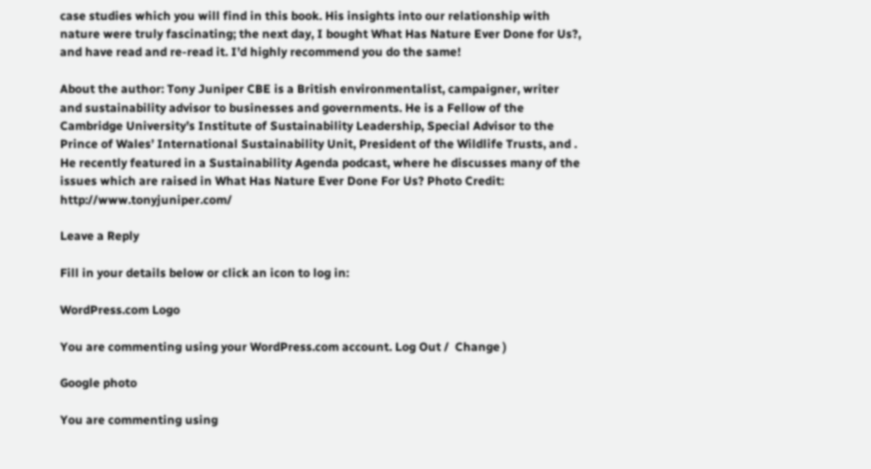case studies which you will find in this book. His insights into our relationship with nature were truly fascinating; the next day, I bought What Has Nature Ever Done for Us?, and have read and re-read it. I’d highly recommend you do the same!

About the author: Tony Juniper CBE is a British environmentalist, campaigner, writer and sustainability advisor to businesses and governments. He is a Fellow of the Cambridge University’s Institute of Sustainability Leadership, Special Advisor to the Prince of Wales’ International Sustainability Unit, President of the Wildlife Trusts, and . He recently featured in a Sustainability Agenda podcast, where he discusses many of the issues which are raised in What Has Nature Ever Done For Us? Photo Credit: http://www.tonyjuniper.com/

Leave a Reply

Fill in your details below or click an icon to log in:

WordPress.com Logo

You are commenting using your WordPress.com account. Log Out /  Change )

Google photo

You are commenting using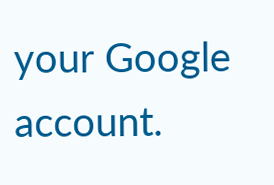your Google account.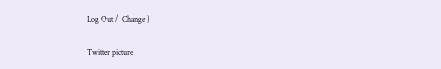Log Out /  Change )

Twitter picture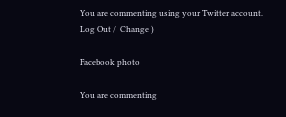You are commenting using your Twitter account. Log Out /  Change )

Facebook photo

You are commenting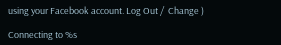using your Facebook account. Log Out /  Change )

Connecting to %s